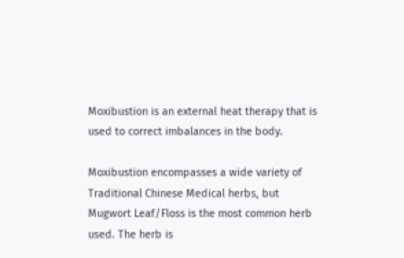Moxibustion is an external heat therapy that is used to correct imbalances in the body.

Moxibustion encompasses a wide variety of Traditional Chinese Medical herbs, but Mugwort Leaf/Floss is the most common herb used. The herb is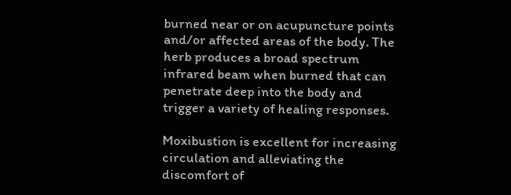burned near or on acupuncture points and/or affected areas of the body. The herb produces a broad spectrum infrared beam when burned that can penetrate deep into the body and trigger a variety of healing responses.

Moxibustion is excellent for increasing circulation and alleviating the discomfort of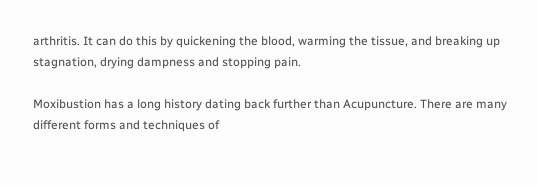arthritis. It can do this by quickening the blood, warming the tissue, and breaking up stagnation, drying dampness and stopping pain.

Moxibustion has a long history dating back further than Acupuncture. There are many different forms and techniques of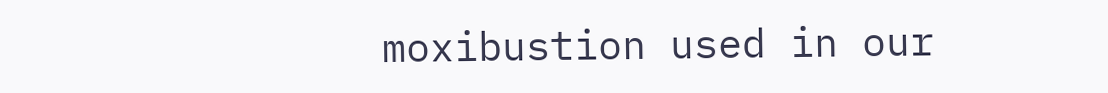moxibustion used in our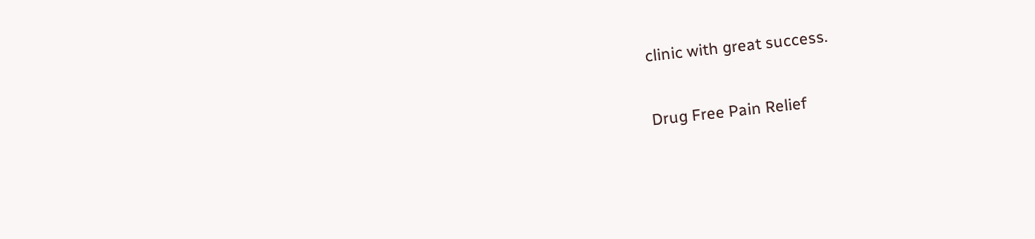clinic with great success.

Drug Free Pain Relief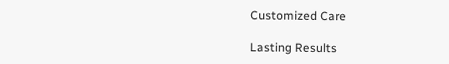Customized Care

Lasting Results